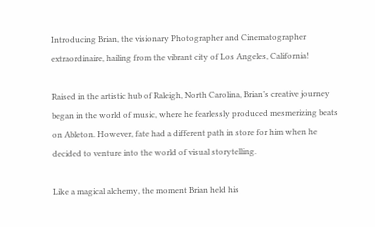Introducing Brian, the visionary Photographer and Cinematographer extraordinaire, hailing from the vibrant city of Los Angeles, California!

Raised in the artistic hub of Raleigh, North Carolina, Brian’s creative journey began in the world of music, where he fearlessly produced mesmerizing beats on Ableton. However, fate had a different path in store for him when he decided to venture into the world of visual storytelling.

Like a magical alchemy, the moment Brian held his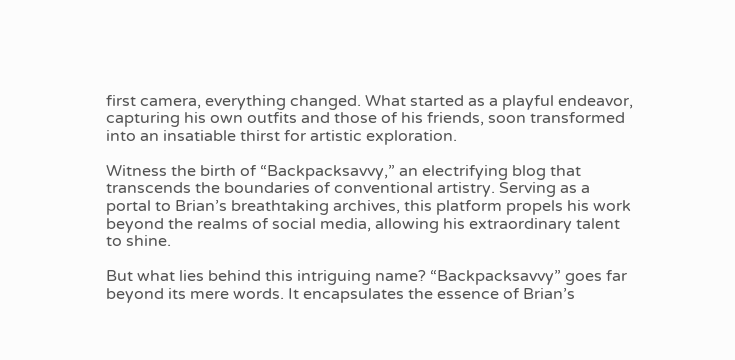first camera, everything changed. What started as a playful endeavor, capturing his own outfits and those of his friends, soon transformed into an insatiable thirst for artistic exploration.

Witness the birth of “Backpacksavvy,” an electrifying blog that transcends the boundaries of conventional artistry. Serving as a portal to Brian’s breathtaking archives, this platform propels his work beyond the realms of social media, allowing his extraordinary talent to shine.

But what lies behind this intriguing name? “Backpacksavvy” goes far beyond its mere words. It encapsulates the essence of Brian’s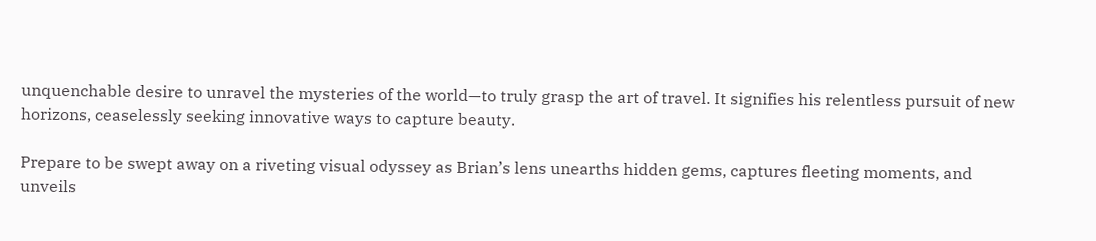unquenchable desire to unravel the mysteries of the world—to truly grasp the art of travel. It signifies his relentless pursuit of new horizons, ceaselessly seeking innovative ways to capture beauty.

Prepare to be swept away on a riveting visual odyssey as Brian’s lens unearths hidden gems, captures fleeting moments, and unveils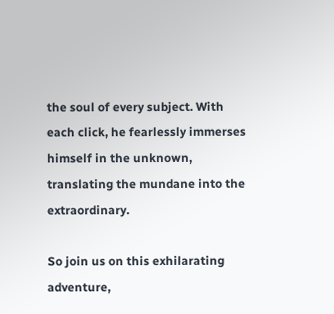the soul of every subject. With each click, he fearlessly immerses himself in the unknown, translating the mundane into the extraordinary.

So join us on this exhilarating adventure,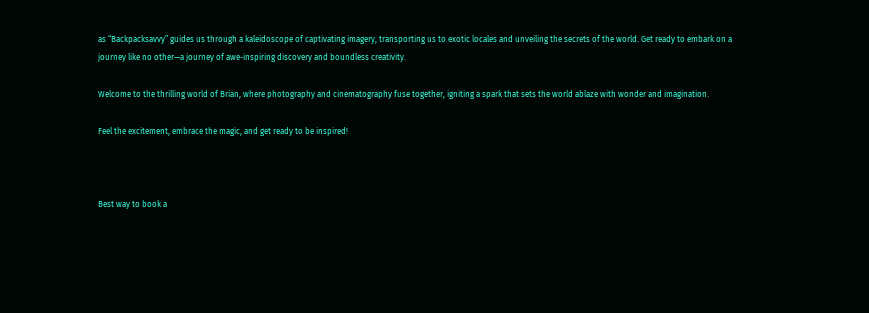as “Backpacksavvy” guides us through a kaleidoscope of captivating imagery, transporting us to exotic locales and unveiling the secrets of the world. Get ready to embark on a journey like no other—a journey of awe-inspiring discovery and boundless creativity.

Welcome to the thrilling world of Brian, where photography and cinematography fuse together, igniting a spark that sets the world ablaze with wonder and imagination.

Feel the excitement, embrace the magic, and get ready to be inspired!



Best way to book a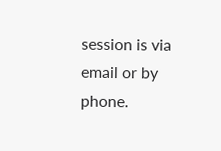session is via email or by phone.